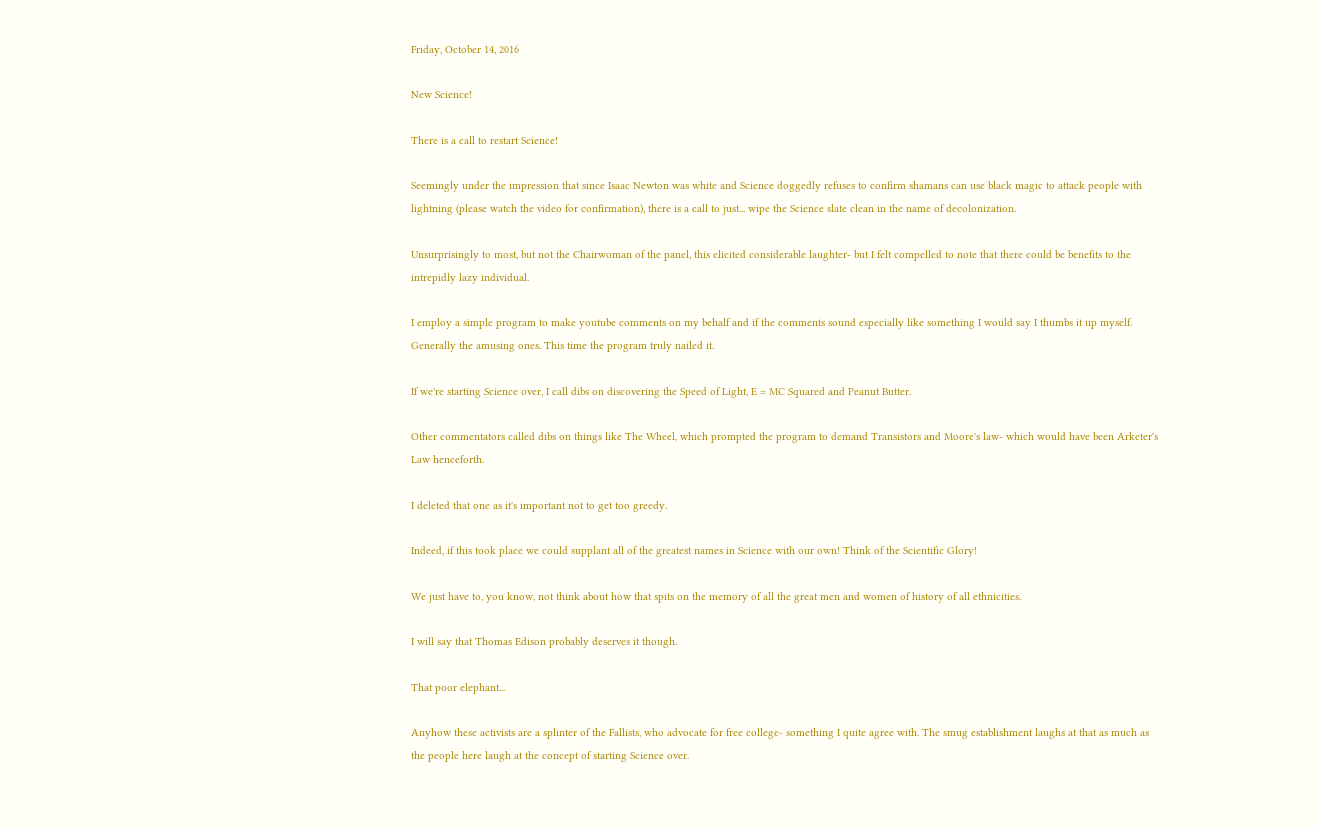Friday, October 14, 2016

New Science!

There is a call to restart Science!

Seemingly under the impression that since Isaac Newton was white and Science doggedly refuses to confirm shamans can use black magic to attack people with lightning (please watch the video for confirmation), there is a call to just... wipe the Science slate clean in the name of decolonization.

Unsurprisingly to most, but not the Chairwoman of the panel, this elicited considerable laughter- but I felt compelled to note that there could be benefits to the intrepidly lazy individual.

I employ a simple program to make youtube comments on my behalf and if the comments sound especially like something I would say I thumbs it up myself. Generally the amusing ones. This time the program truly nailed it.

If we're starting Science over, I call dibs on discovering the Speed of Light, E = MC Squared and Peanut Butter.

Other commentators called dibs on things like The Wheel, which prompted the program to demand Transistors and Moore's law- which would have been Arketer's Law henceforth.

I deleted that one as it's important not to get too greedy.

Indeed, if this took place we could supplant all of the greatest names in Science with our own! Think of the Scientific Glory!

We just have to, you know, not think about how that spits on the memory of all the great men and women of history of all ethnicities.

I will say that Thomas Edison probably deserves it though.

That poor elephant...

Anyhow these activists are a splinter of the Fallists, who advocate for free college- something I quite agree with. The smug establishment laughs at that as much as the people here laugh at the concept of starting Science over.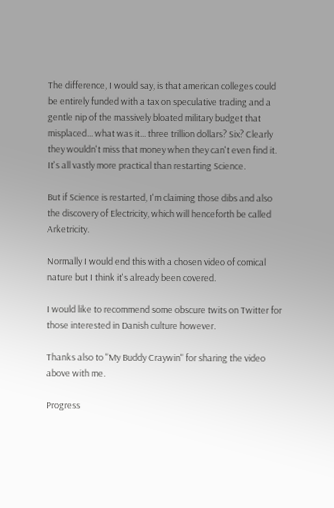The difference, I would say, is that american colleges could be entirely funded with a tax on speculative trading and a gentle nip of the massively bloated military budget that misplaced... what was it... three trillion dollars? Six? Clearly they wouldn't miss that money when they can't even find it. It's all vastly more practical than restarting Science.

But if Science is restarted, I'm claiming those dibs and also the discovery of Electricity, which will henceforth be called Arketricity.

Normally I would end this with a chosen video of comical nature but I think it's already been covered.

I would like to recommend some obscure twits on Twitter for those interested in Danish culture however.

Thanks also to "My Buddy Craywin" for sharing the video above with me.

Progress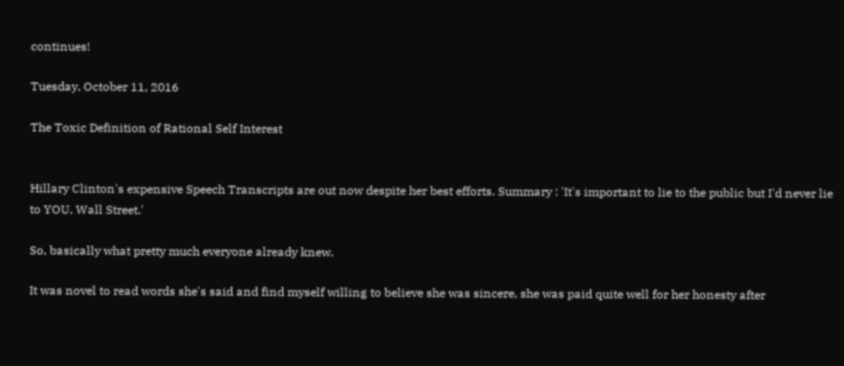continues!

Tuesday, October 11, 2016

The Toxic Definition of Rational Self Interest


Hillary Clinton's expensive Speech Transcripts are out now despite her best efforts. Summary : 'It's important to lie to the public but I'd never lie to YOU, Wall Street.'

So, basically what pretty much everyone already knew.

It was novel to read words she's said and find myself willing to believe she was sincere, she was paid quite well for her honesty after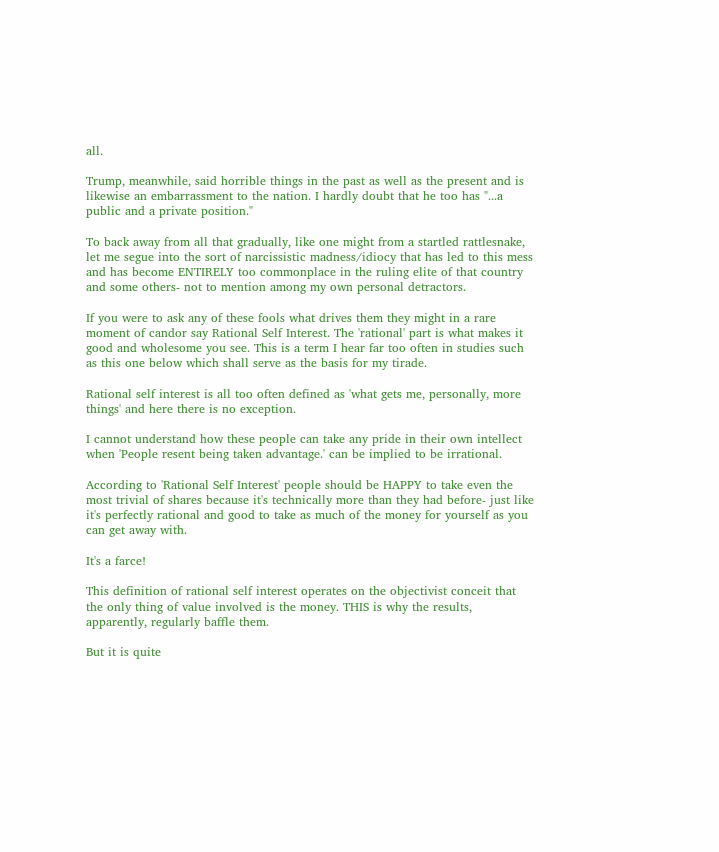all.

Trump, meanwhile, said horrible things in the past as well as the present and is likewise an embarrassment to the nation. I hardly doubt that he too has "...a public and a private position."

To back away from all that gradually, like one might from a startled rattlesnake, let me segue into the sort of narcissistic madness/idiocy that has led to this mess and has become ENTIRELY too commonplace in the ruling elite of that country and some others- not to mention among my own personal detractors.

If you were to ask any of these fools what drives them they might in a rare moment of candor say Rational Self Interest. The 'rational' part is what makes it good and wholesome you see. This is a term I hear far too often in studies such as this one below which shall serve as the basis for my tirade.

Rational self interest is all too often defined as 'what gets me, personally, more things' and here there is no exception.

I cannot understand how these people can take any pride in their own intellect when 'People resent being taken advantage.' can be implied to be irrational.

According to 'Rational Self Interest' people should be HAPPY to take even the most trivial of shares because it's technically more than they had before- just like it's perfectly rational and good to take as much of the money for yourself as you can get away with.

It's a farce!

This definition of rational self interest operates on the objectivist conceit that the only thing of value involved is the money. THIS is why the results, apparently, regularly baffle them.

But it is quite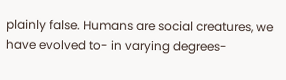plainly false. Humans are social creatures, we have evolved to- in varying degrees-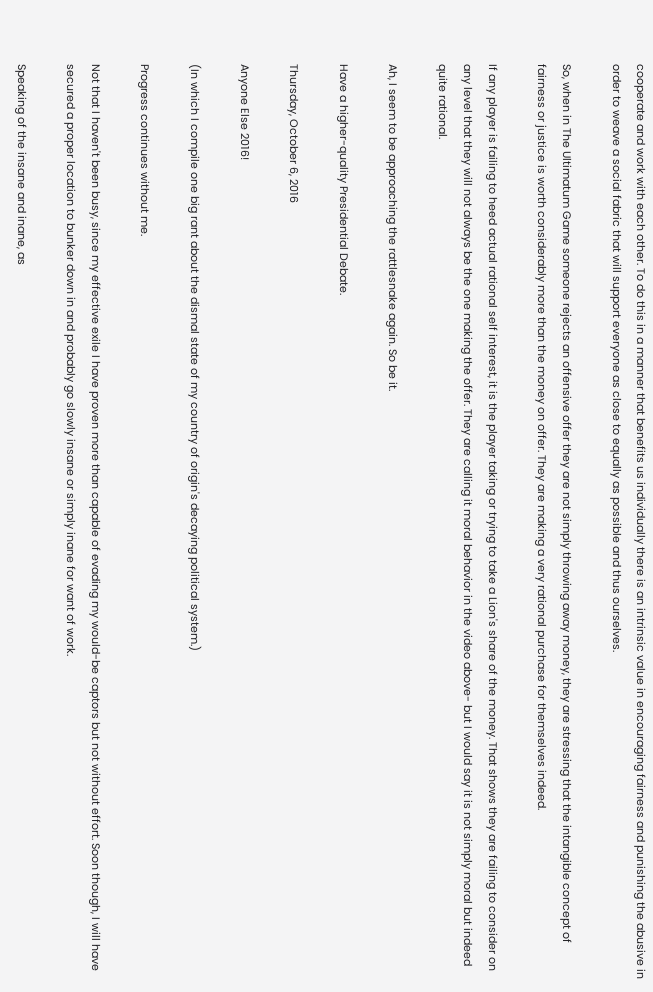cooperate and work with each other. To do this in a manner that benefits us individually there is an intrinsic value in encouraging fairness and punishing the abusive in order to weave a social fabric that will support everyone as close to equally as possible and thus ourselves.

So, when in The Ultimatum Game someone rejects an offensive offer they are not simply throwing away money, they are stressing that the intangible concept of fairness or justice is worth considerably more than the money on offer. They are making a very rational purchase for themselves indeed.

If any player is failing to heed actual rational self interest, it is the player taking or trying to take a Lion's share of the money. That shows they are failing to consider on any level that they will not always be the one making the offer. They are calling it moral behavior in the video above- but I would say it is not simply moral but indeed quite rational.

Ah, I seem to be approaching the rattlesnake again. So be it.

Have a higher-quality Presidential Debate.

Thursday, October 6, 2016

Anyone Else 2016!

(In which I compile one big rant about the dismal state of my country of origin's decaying political system.)

Progress continues without me.

Not that I haven't been busy, since my effective exile I have proven more than capable of evading my would-be captors but not without effort. Soon though, I will have secured a proper location to bunker down in and probably go slowly insane or simply inane for want of work.

Speaking of the insane and inane, as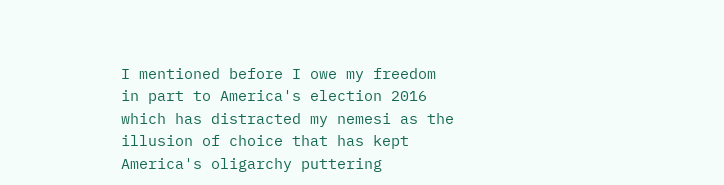I mentioned before I owe my freedom in part to America's election 2016 which has distracted my nemesi as the illusion of choice that has kept America's oligarchy puttering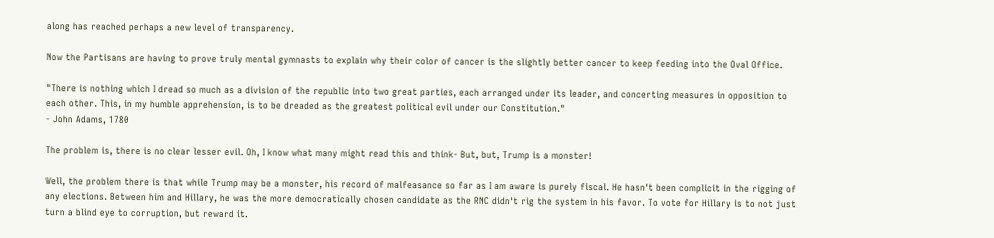along has reached perhaps a new level of transparency.

Now the Partisans are having to prove truly mental gymnasts to explain why their color of cancer is the slightly better cancer to keep feeding into the Oval Office.

"There is nothing which I dread so much as a division of the republic into two great parties, each arranged under its leader, and concerting measures in opposition to each other. This, in my humble apprehension, is to be dreaded as the greatest political evil under our Constitution."
- John Adams, 1780

The problem is, there is no clear lesser evil. Oh, I know what many might read this and think- But, but, Trump is a monster!

Well, the problem there is that while Trump may be a monster, his record of malfeasance so far as I am aware is purely fiscal. He hasn't been complicit in the rigging of any elections. Between him and Hillary, he was the more democratically chosen candidate as the RNC didn't rig the system in his favor. To vote for Hillary is to not just turn a blind eye to corruption, but reward it.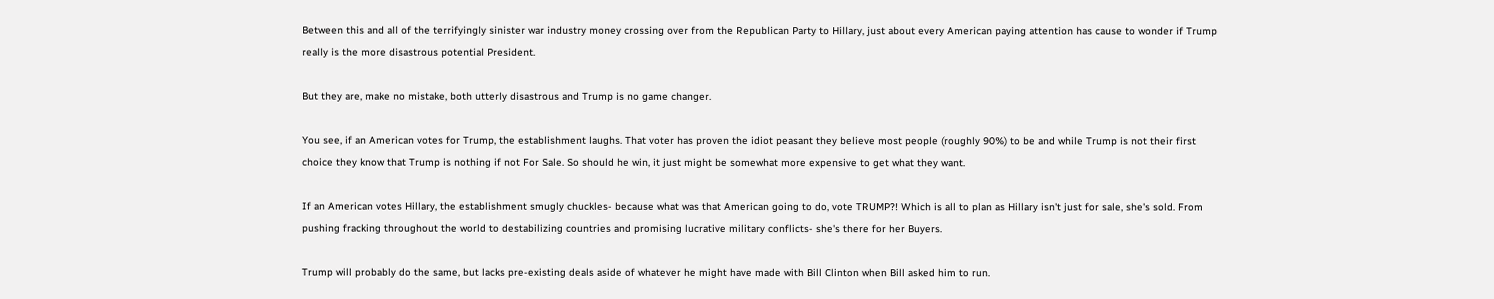Between this and all of the terrifyingly sinister war industry money crossing over from the Republican Party to Hillary, just about every American paying attention has cause to wonder if Trump really is the more disastrous potential President.

But they are, make no mistake, both utterly disastrous and Trump is no game changer.

You see, if an American votes for Trump, the establishment laughs. That voter has proven the idiot peasant they believe most people (roughly 90%) to be and while Trump is not their first choice they know that Trump is nothing if not For Sale. So should he win, it just might be somewhat more expensive to get what they want.

If an American votes Hillary, the establishment smugly chuckles- because what was that American going to do, vote TRUMP?! Which is all to plan as Hillary isn't just for sale, she's sold. From pushing fracking throughout the world to destabilizing countries and promising lucrative military conflicts- she's there for her Buyers.

Trump will probably do the same, but lacks pre-existing deals aside of whatever he might have made with Bill Clinton when Bill asked him to run.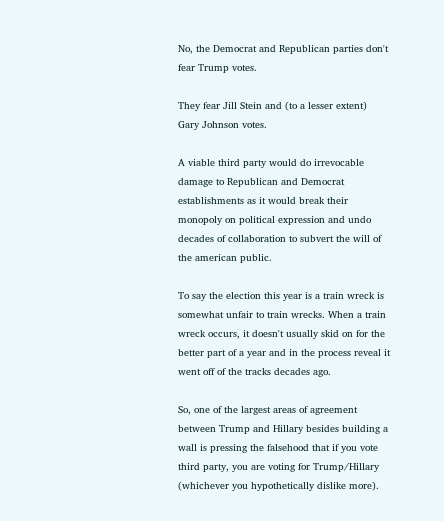No, the Democrat and Republican parties don't fear Trump votes.

They fear Jill Stein and (to a lesser extent) Gary Johnson votes.

A viable third party would do irrevocable damage to Republican and Democrat establishments as it would break their monopoly on political expression and undo decades of collaboration to subvert the will of the american public.

To say the election this year is a train wreck is somewhat unfair to train wrecks. When a train wreck occurs, it doesn't usually skid on for the better part of a year and in the process reveal it went off of the tracks decades ago.

So, one of the largest areas of agreement between Trump and Hillary besides building a wall is pressing the falsehood that if you vote third party, you are voting for Trump/Hillary (whichever you hypothetically dislike more).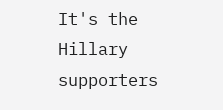It's the Hillary supporters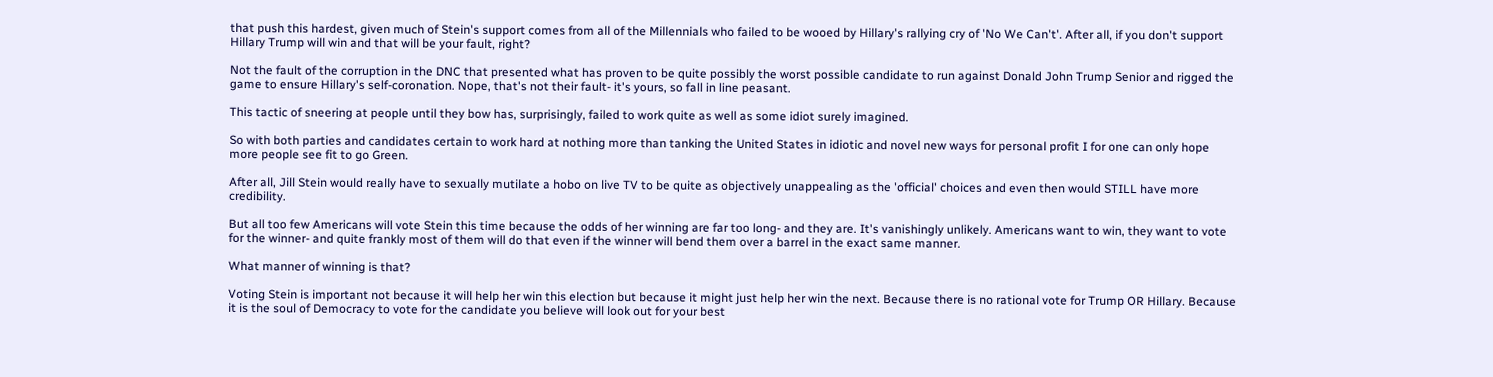that push this hardest, given much of Stein's support comes from all of the Millennials who failed to be wooed by Hillary's rallying cry of 'No We Can't'. After all, if you don't support Hillary Trump will win and that will be your fault, right?

Not the fault of the corruption in the DNC that presented what has proven to be quite possibly the worst possible candidate to run against Donald John Trump Senior and rigged the game to ensure Hillary's self-coronation. Nope, that's not their fault- it's yours, so fall in line peasant.

This tactic of sneering at people until they bow has, surprisingly, failed to work quite as well as some idiot surely imagined.

So with both parties and candidates certain to work hard at nothing more than tanking the United States in idiotic and novel new ways for personal profit I for one can only hope more people see fit to go Green.

After all, Jill Stein would really have to sexually mutilate a hobo on live TV to be quite as objectively unappealing as the 'official' choices and even then would STILL have more credibility.

But all too few Americans will vote Stein this time because the odds of her winning are far too long- and they are. It's vanishingly unlikely. Americans want to win, they want to vote for the winner- and quite frankly most of them will do that even if the winner will bend them over a barrel in the exact same manner.

What manner of winning is that?

Voting Stein is important not because it will help her win this election but because it might just help her win the next. Because there is no rational vote for Trump OR Hillary. Because it is the soul of Democracy to vote for the candidate you believe will look out for your best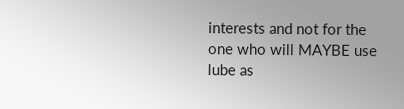interests and not for the one who will MAYBE use lube as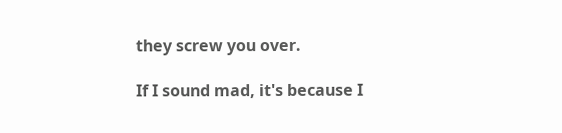they screw you over.

If I sound mad, it's because I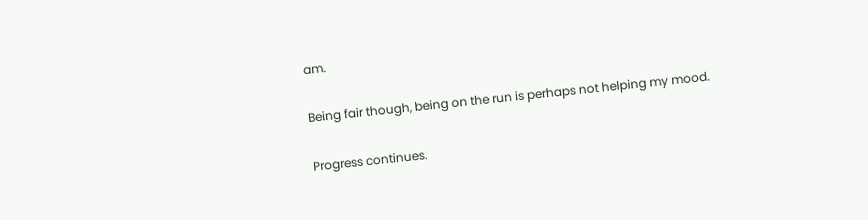am.

Being fair though, being on the run is perhaps not helping my mood.

Progress continues.